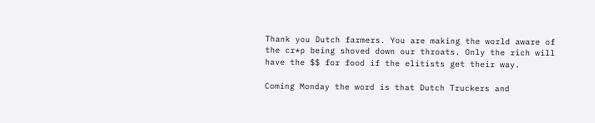Thank you Dutch farmers. You are making the world aware of the cr*p being shoved down our throats. Only the rich will have the $$ for food if the elitists get their way.

Coming Monday the word is that Dutch Truckers and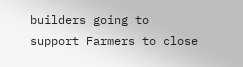builders going to support Farmers to close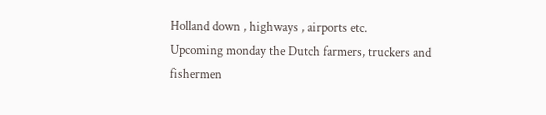Holland down , highways , airports etc.
Upcoming monday the Dutch farmers, truckers and fishermen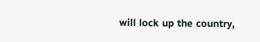will lock up the country,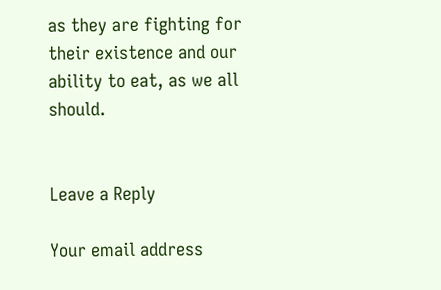as they are fighting for their existence and our ability to eat, as we all should.


Leave a Reply

Your email address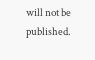will not be published.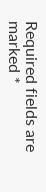Required fields are marked *